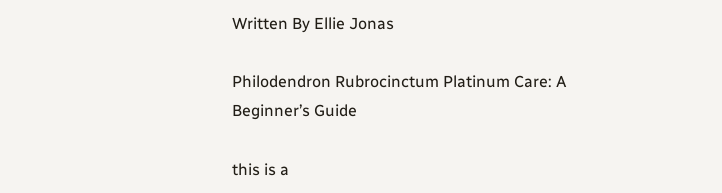Written By Ellie Jonas

Philodendron Rubrocinctum Platinum Care: A Beginner’s Guide

this is a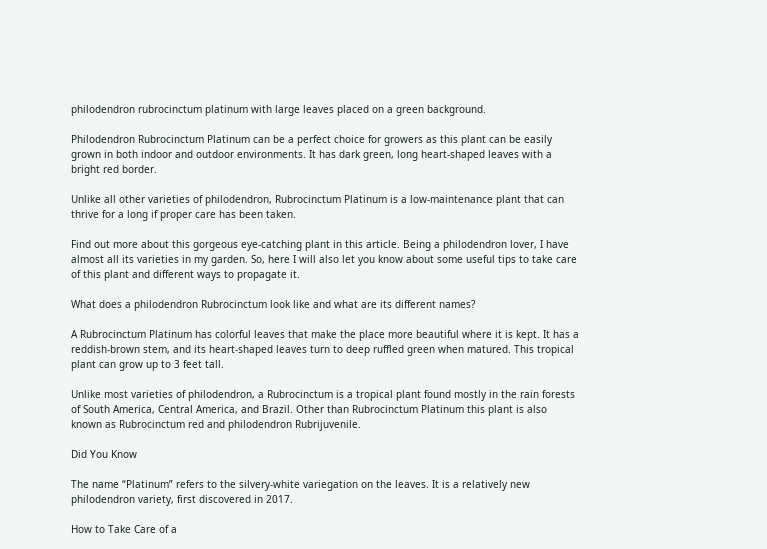philodendron rubrocinctum platinum with large leaves placed on a green background.

Philodendron Rubrocinctum Platinum can be a perfect choice for growers as this plant can be easily grown in both indoor and outdoor environments. It has dark green, long heart-shaped leaves with a bright red border.

Unlike all other varieties of philodendron, Rubrocinctum Platinum is a low-maintenance plant that can thrive for a long if proper care has been taken.

Find out more about this gorgeous eye-catching plant in this article. Being a philodendron lover, I have almost all its varieties in my garden. So, here I will also let you know about some useful tips to take care of this plant and different ways to propagate it.

What does a philodendron Rubrocinctum look like and what are its different names?

A Rubrocinctum Platinum has colorful leaves that make the place more beautiful where it is kept. It has a reddish-brown stem, and its heart-shaped leaves turn to deep ruffled green when matured. This tropical plant can grow up to 3 feet tall.

Unlike most varieties of philodendron, a Rubrocinctum is a tropical plant found mostly in the rain forests of South America, Central America, and Brazil. Other than Rubrocinctum Platinum this plant is also known as Rubrocinctum red and philodendron Rubrijuvenile.

Did You Know

The name “Platinum” refers to the silvery-white variegation on the leaves. It is a relatively new philodendron variety, first discovered in 2017.

How to Take Care of a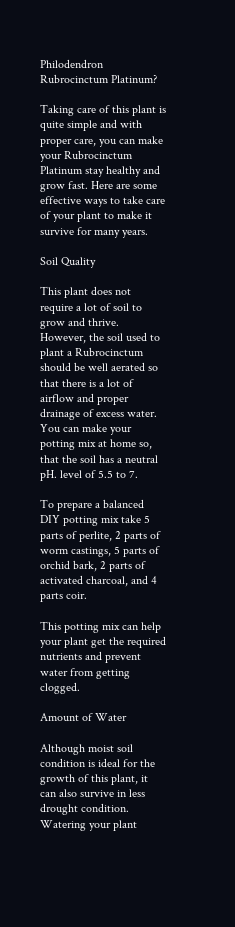Philodendron Rubrocinctum Platinum?

Taking care of this plant is quite simple and with proper care, you can make your Rubrocinctum Platinum stay healthy and grow fast. Here are some effective ways to take care of your plant to make it survive for many years.

Soil Quality

This plant does not require a lot of soil to grow and thrive. However, the soil used to plant a Rubrocinctum should be well aerated so that there is a lot of airflow and proper drainage of excess water. You can make your potting mix at home so, that the soil has a neutral pH. level of 5.5 to 7.

To prepare a balanced DIY potting mix take 5 parts of perlite, 2 parts of worm castings, 5 parts of orchid bark, 2 parts of activated charcoal, and 4 parts coir.

This potting mix can help your plant get the required nutrients and prevent water from getting clogged.

Amount of Water

Although moist soil condition is ideal for the growth of this plant, it can also survive in less drought condition. Watering your plant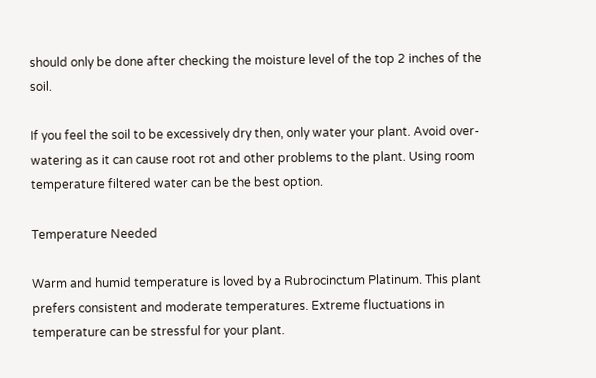should only be done after checking the moisture level of the top 2 inches of the soil.

If you feel the soil to be excessively dry then, only water your plant. Avoid over-watering as it can cause root rot and other problems to the plant. Using room temperature filtered water can be the best option.

Temperature Needed

Warm and humid temperature is loved by a Rubrocinctum Platinum. This plant prefers consistent and moderate temperatures. Extreme fluctuations in temperature can be stressful for your plant.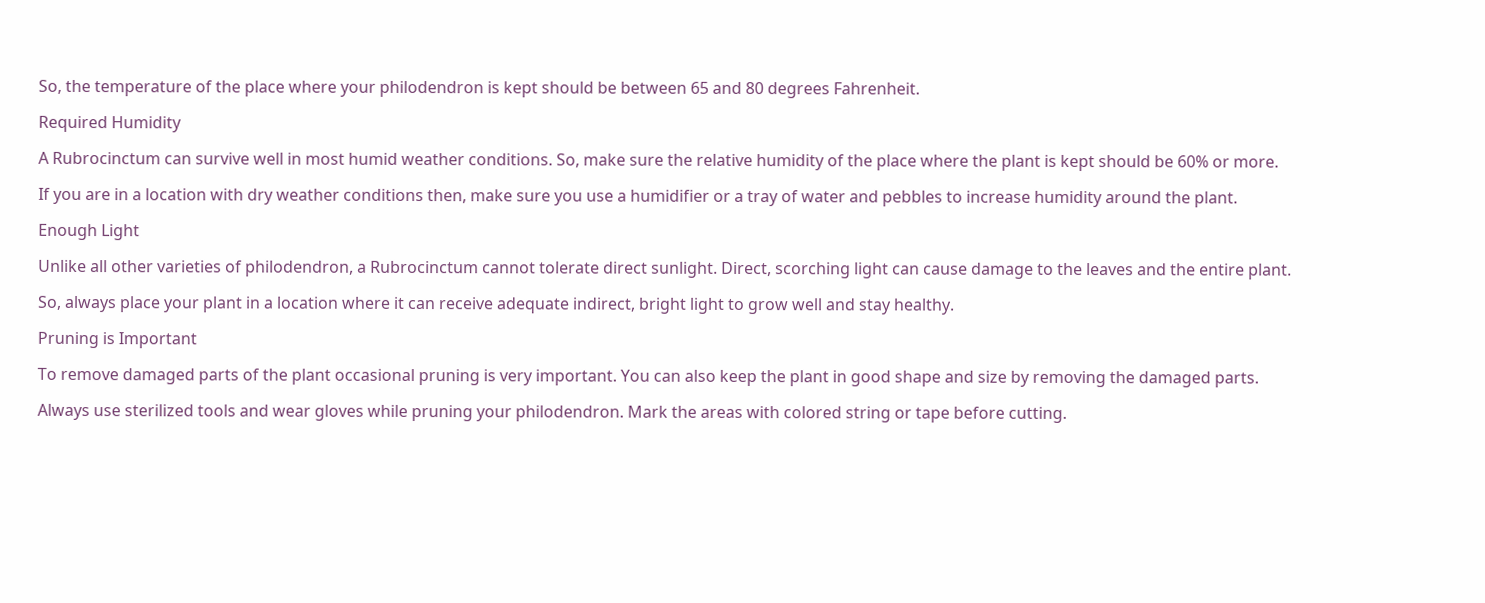So, the temperature of the place where your philodendron is kept should be between 65 and 80 degrees Fahrenheit.

Required Humidity

A Rubrocinctum can survive well in most humid weather conditions. So, make sure the relative humidity of the place where the plant is kept should be 60% or more.

If you are in a location with dry weather conditions then, make sure you use a humidifier or a tray of water and pebbles to increase humidity around the plant.

Enough Light

Unlike all other varieties of philodendron, a Rubrocinctum cannot tolerate direct sunlight. Direct, scorching light can cause damage to the leaves and the entire plant.

So, always place your plant in a location where it can receive adequate indirect, bright light to grow well and stay healthy.

Pruning is Important

To remove damaged parts of the plant occasional pruning is very important. You can also keep the plant in good shape and size by removing the damaged parts.

Always use sterilized tools and wear gloves while pruning your philodendron. Mark the areas with colored string or tape before cutting.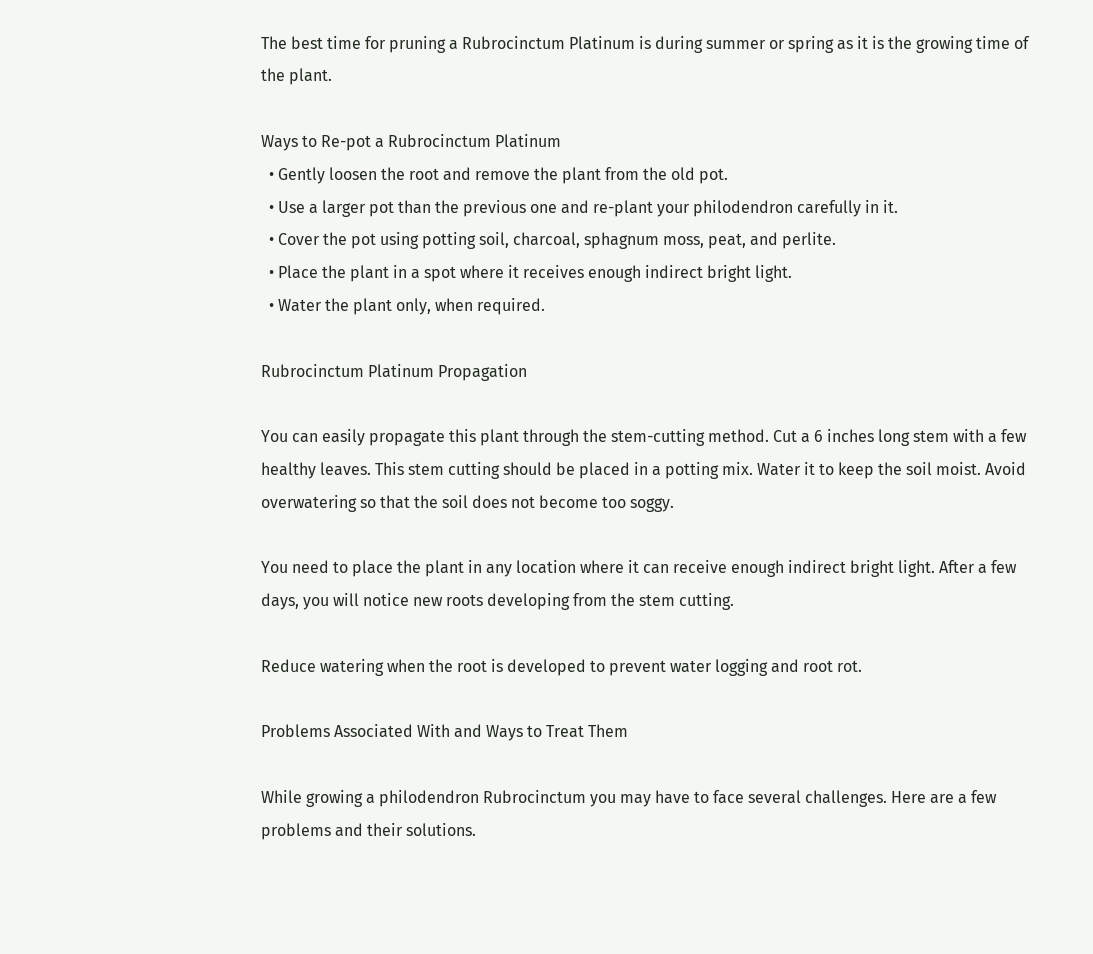The best time for pruning a Rubrocinctum Platinum is during summer or spring as it is the growing time of the plant.

Ways to Re-pot a Rubrocinctum Platinum
  • Gently loosen the root and remove the plant from the old pot.
  • Use a larger pot than the previous one and re-plant your philodendron carefully in it.
  • Cover the pot using potting soil, charcoal, sphagnum moss, peat, and perlite.
  • Place the plant in a spot where it receives enough indirect bright light.
  • Water the plant only, when required.

Rubrocinctum Platinum Propagation

You can easily propagate this plant through the stem-cutting method. Cut a 6 inches long stem with a few healthy leaves. This stem cutting should be placed in a potting mix. Water it to keep the soil moist. Avoid overwatering so that the soil does not become too soggy.

You need to place the plant in any location where it can receive enough indirect bright light. After a few days, you will notice new roots developing from the stem cutting.

Reduce watering when the root is developed to prevent water logging and root rot.

Problems Associated With and Ways to Treat Them

While growing a philodendron Rubrocinctum you may have to face several challenges. Here are a few problems and their solutions.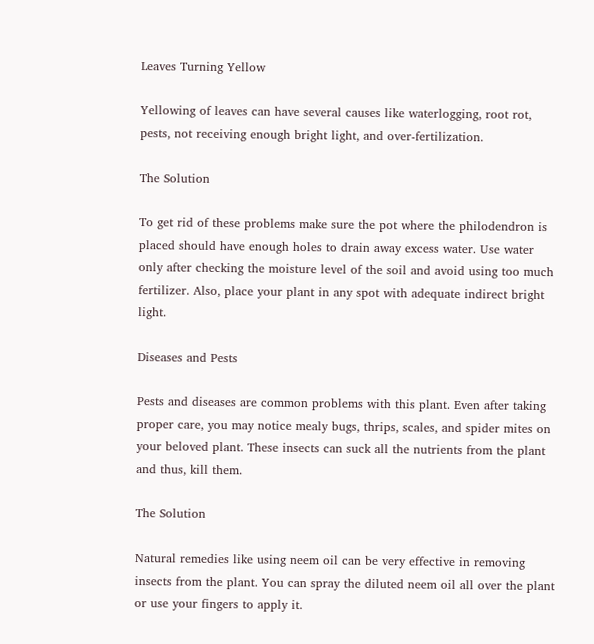Leaves Turning Yellow

Yellowing of leaves can have several causes like waterlogging, root rot, pests, not receiving enough bright light, and over-fertilization.

The Solution

To get rid of these problems make sure the pot where the philodendron is placed should have enough holes to drain away excess water. Use water only after checking the moisture level of the soil and avoid using too much fertilizer. Also, place your plant in any spot with adequate indirect bright light.

Diseases and Pests

Pests and diseases are common problems with this plant. Even after taking proper care, you may notice mealy bugs, thrips, scales, and spider mites on your beloved plant. These insects can suck all the nutrients from the plant and thus, kill them.

The Solution

Natural remedies like using neem oil can be very effective in removing insects from the plant. You can spray the diluted neem oil all over the plant or use your fingers to apply it.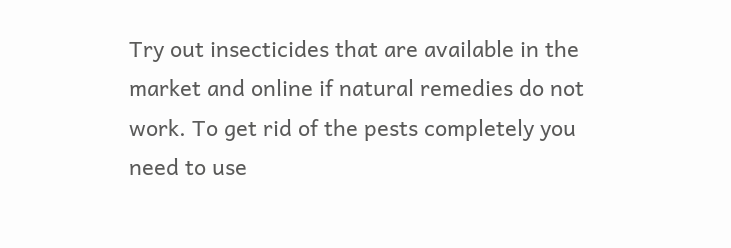Try out insecticides that are available in the market and online if natural remedies do not work. To get rid of the pests completely you need to use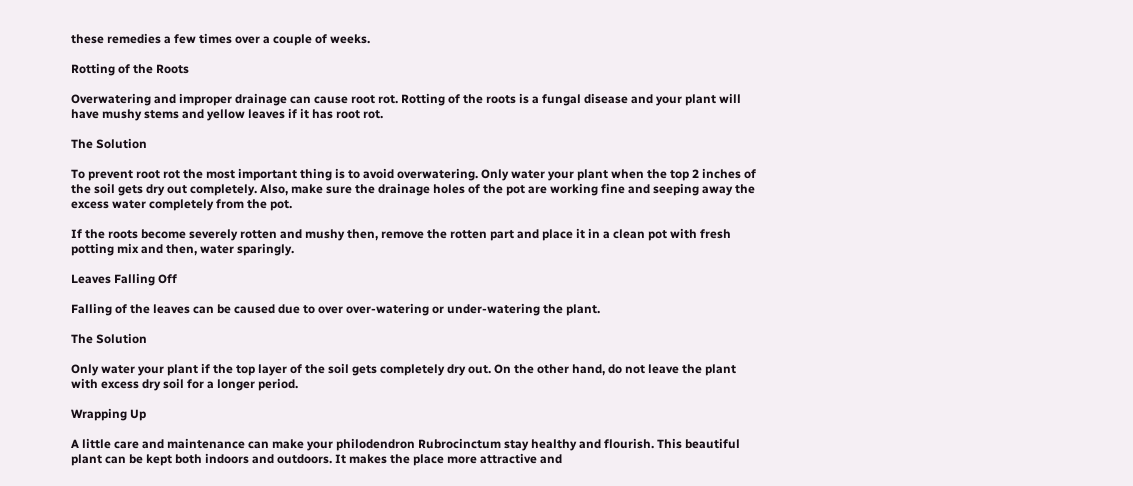these remedies a few times over a couple of weeks.

Rotting of the Roots

Overwatering and improper drainage can cause root rot. Rotting of the roots is a fungal disease and your plant will have mushy stems and yellow leaves if it has root rot.

The Solution

To prevent root rot the most important thing is to avoid overwatering. Only water your plant when the top 2 inches of the soil gets dry out completely. Also, make sure the drainage holes of the pot are working fine and seeping away the excess water completely from the pot.

If the roots become severely rotten and mushy then, remove the rotten part and place it in a clean pot with fresh potting mix and then, water sparingly.

Leaves Falling Off

Falling of the leaves can be caused due to over over-watering or under-watering the plant.

The Solution

Only water your plant if the top layer of the soil gets completely dry out. On the other hand, do not leave the plant with excess dry soil for a longer period.

Wrapping Up

A little care and maintenance can make your philodendron Rubrocinctum stay healthy and flourish. This beautiful plant can be kept both indoors and outdoors. It makes the place more attractive and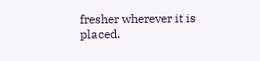fresher wherever it is placed.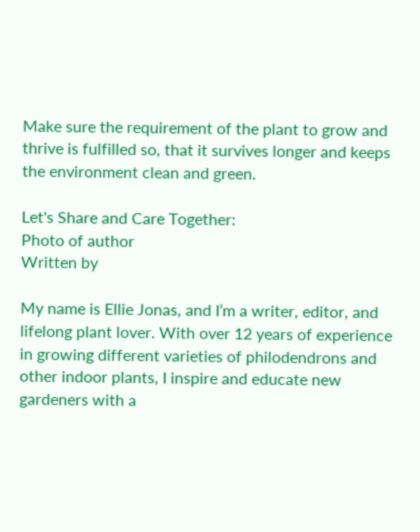Make sure the requirement of the plant to grow and thrive is fulfilled so, that it survives longer and keeps the environment clean and green.

Let's Share and Care Together:
Photo of author
Written by

My name is Ellie Jonas, and I’m a writer, editor, and lifelong plant lover. With over 12 years of experience in growing different varieties of philodendrons and other indoor plants, I inspire and educate new gardeners with a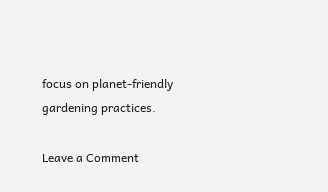focus on planet-friendly gardening practices.

Leave a Comment